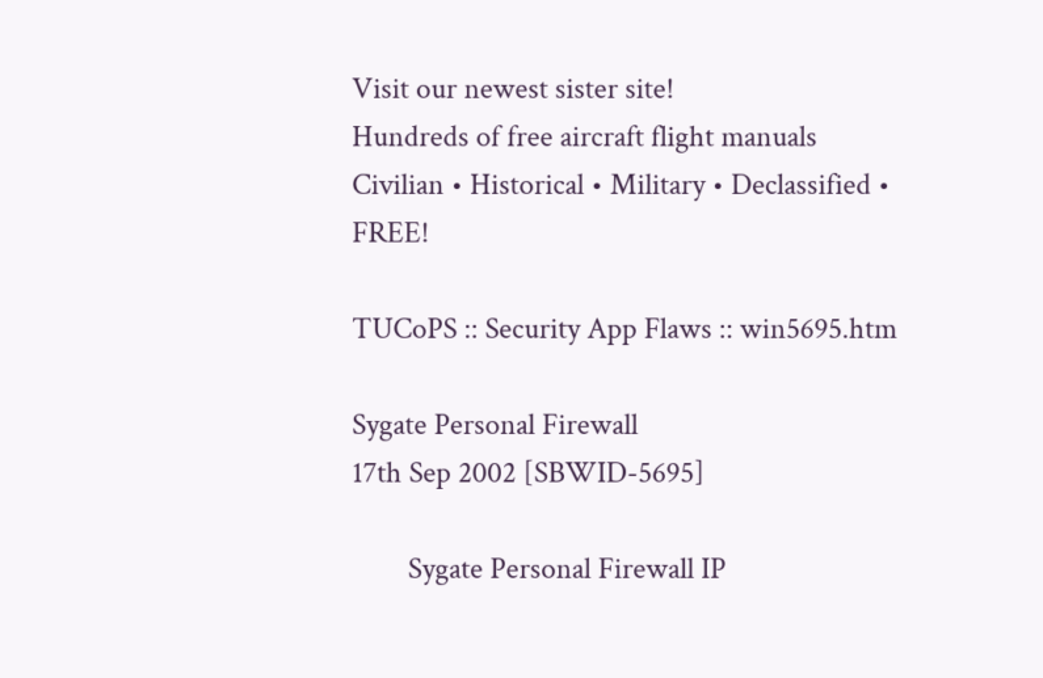Visit our newest sister site!
Hundreds of free aircraft flight manuals
Civilian • Historical • Military • Declassified • FREE!

TUCoPS :: Security App Flaws :: win5695.htm

Sygate Personal Firewall
17th Sep 2002 [SBWID-5695]

        Sygate Personal Firewall IP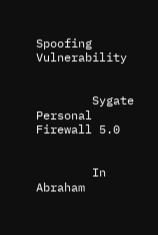Spoofing Vulnerability


        Sygate Personal Firewall 5.0


        In   Abraham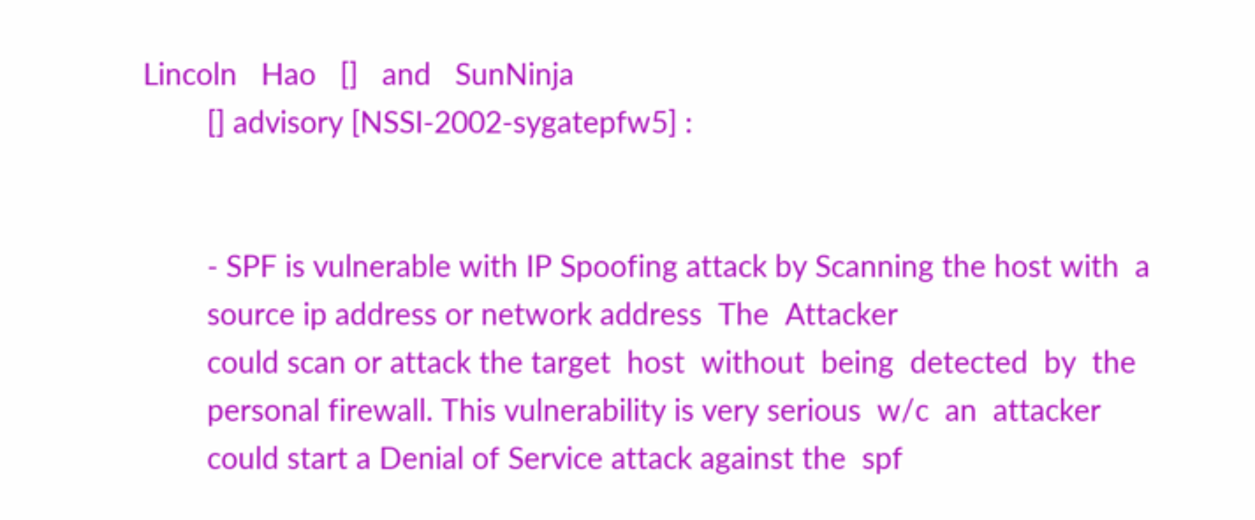Lincoln   Hao   []   and   SunNinja
        [] advisory [NSSI-2002-sygatepfw5] :


        - SPF is vulnerable with IP Spoofing attack by Scanning the host with  a
        source ip address or network address  The  Attacker
        could scan or attack the target  host  without  being  detected  by  the
        personal firewall. This vulnerability is very serious  w/c  an  attacker
        could start a Denial of Service attack against the  spf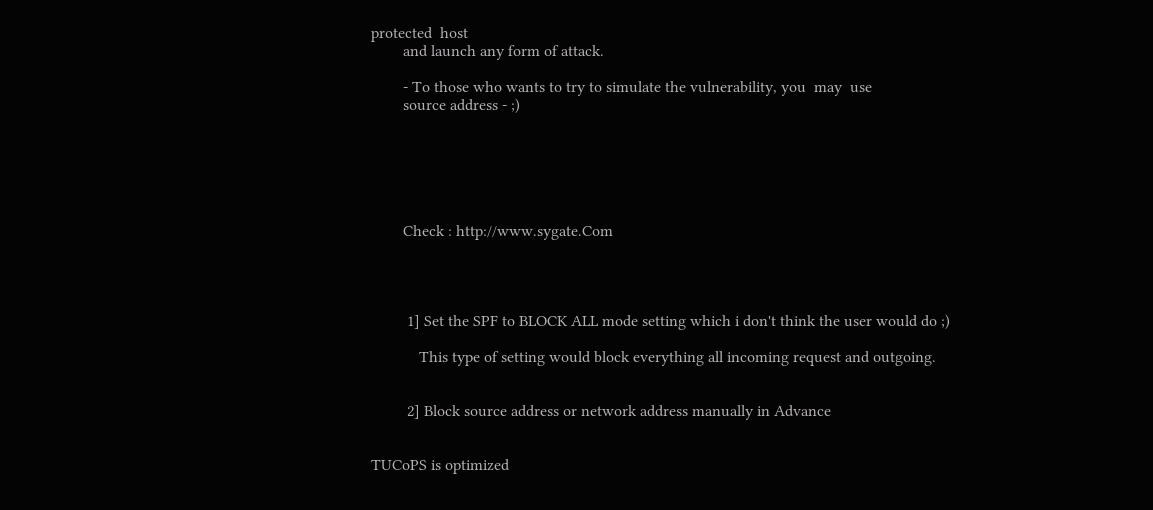protected  host
        and launch any form of attack.

        - To those who wants to try to simulate the vulnerability, you  may  use
        source address - ;)






        Check : http://www.sygate.Com




         1] Set the SPF to BLOCK ALL mode setting which i don't think the user would do ;)

            This type of setting would block everything all incoming request and outgoing.


         2] Block source address or network address manually in Advance


TUCoPS is optimized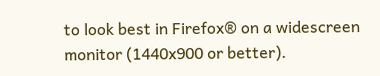to look best in Firefox® on a widescreen monitor (1440x900 or better).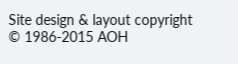Site design & layout copyright © 1986-2015 AOH